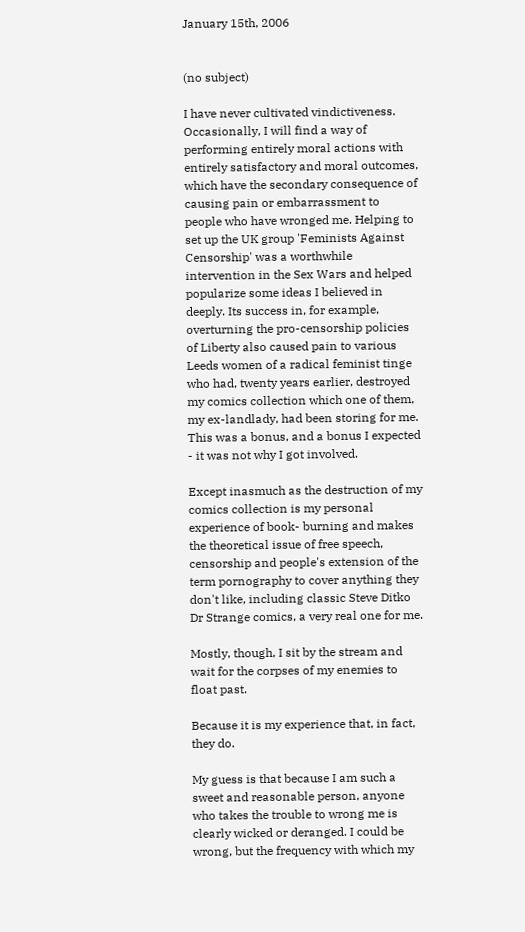January 15th, 2006


(no subject)

I have never cultivated vindictiveness. Occasionally, I will find a way of performing entirely moral actions with entirely satisfactory and moral outcomes, which have the secondary consequence of causing pain or embarrassment to people who have wronged me. Helping to set up the UK group 'Feminists Against Censorship' was a worthwhile intervention in the Sex Wars and helped popularize some ideas I believed in deeply. Its success in, for example, overturning the pro-censorship policies of Liberty also caused pain to various Leeds women of a radical feminist tinge who had, twenty years earlier, destroyed my comics collection which one of them, my ex-landlady, had been storing for me. This was a bonus, and a bonus I expected - it was not why I got involved.

Except inasmuch as the destruction of my comics collection is my personal experience of book- burning and makes the theoretical issue of free speech, censorship and people's extension of the term pornography to cover anything they don't like, including classic Steve Ditko Dr Strange comics, a very real one for me.

Mostly, though, I sit by the stream and wait for the corpses of my enemies to float past.

Because it is my experience that, in fact, they do.

My guess is that because I am such a sweet and reasonable person, anyone who takes the trouble to wrong me is clearly wicked or deranged. I could be wrong, but the frequency with which my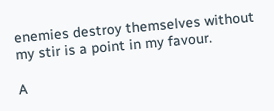enemies destroy themselves without my stir is a point in my favour.

A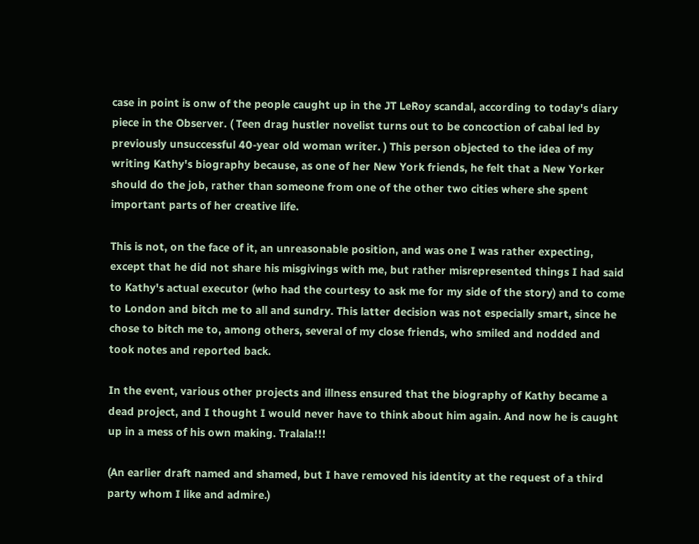case in point is onw of the people caught up in the JT LeRoy scandal, according to today's diary piece in the Observer. ( Teen drag hustler novelist turns out to be concoction of cabal led by previously unsuccessful 40-year old woman writer. ) This person objected to the idea of my writing Kathy's biography because, as one of her New York friends, he felt that a New Yorker should do the job, rather than someone from one of the other two cities where she spent important parts of her creative life.

This is not, on the face of it, an unreasonable position, and was one I was rather expecting, except that he did not share his misgivings with me, but rather misrepresented things I had said to Kathy's actual executor (who had the courtesy to ask me for my side of the story) and to come to London and bitch me to all and sundry. This latter decision was not especially smart, since he chose to bitch me to, among others, several of my close friends, who smiled and nodded and took notes and reported back.

In the event, various other projects and illness ensured that the biography of Kathy became a dead project, and I thought I would never have to think about him again. And now he is caught up in a mess of his own making. Tralala!!!

(An earlier draft named and shamed, but I have removed his identity at the request of a third party whom I like and admire.)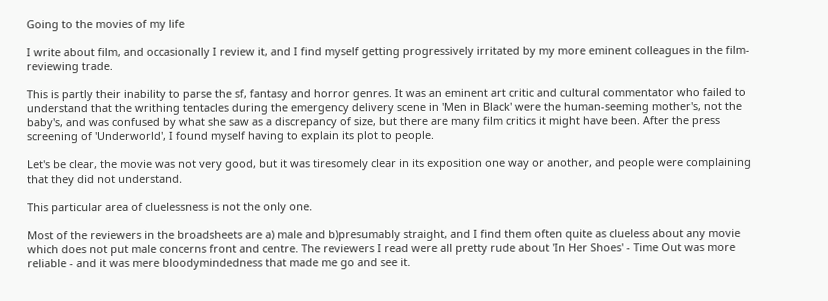Going to the movies of my life

I write about film, and occasionally I review it, and I find myself getting progressively irritated by my more eminent colleagues in the film-reviewing trade.

This is partly their inability to parse the sf, fantasy and horror genres. It was an eminent art critic and cultural commentator who failed to understand that the writhing tentacles during the emergency delivery scene in 'Men in Black' were the human-seeming mother's, not the baby's, and was confused by what she saw as a discrepancy of size, but there are many film critics it might have been. After the press screening of 'Underworld', I found myself having to explain its plot to people.

Let's be clear, the movie was not very good, but it was tiresomely clear in its exposition one way or another, and people were complaining that they did not understand.

This particular area of cluelessness is not the only one.

Most of the reviewers in the broadsheets are a) male and b)presumably straight, and I find them often quite as clueless about any movie which does not put male concerns front and centre. The reviewers I read were all pretty rude about 'In Her Shoes' - Time Out was more reliable - and it was mere bloodymindedness that made me go and see it.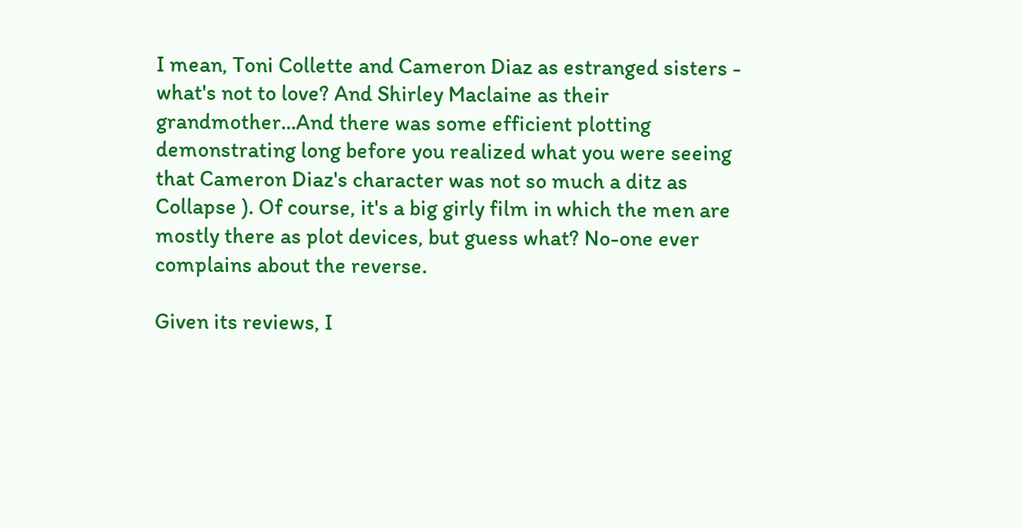I mean, Toni Collette and Cameron Diaz as estranged sisters - what's not to love? And Shirley Maclaine as their grandmother...And there was some efficient plotting demonstrating long before you realized what you were seeing that Cameron Diaz's character was not so much a ditz as Collapse ). Of course, it's a big girly film in which the men are mostly there as plot devices, but guess what? No-one ever complains about the reverse.

Given its reviews, I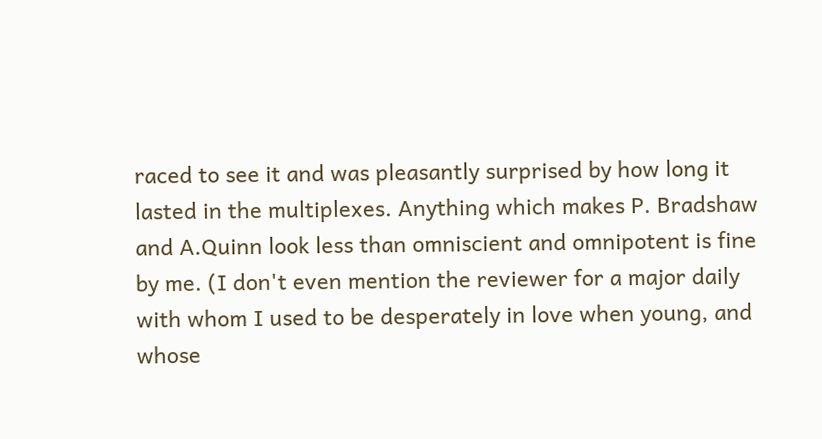raced to see it and was pleasantly surprised by how long it lasted in the multiplexes. Anything which makes P. Bradshaw and A.Quinn look less than omniscient and omnipotent is fine by me. (I don't even mention the reviewer for a major daily with whom I used to be desperately in love when young, and whose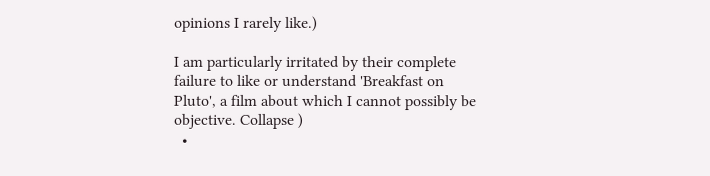opinions I rarely like.)

I am particularly irritated by their complete failure to like or understand 'Breakfast on Pluto', a film about which I cannot possibly be objective. Collapse )
  •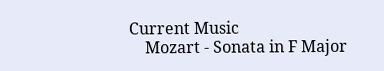Current Music
    Mozart - Sonata in F Major